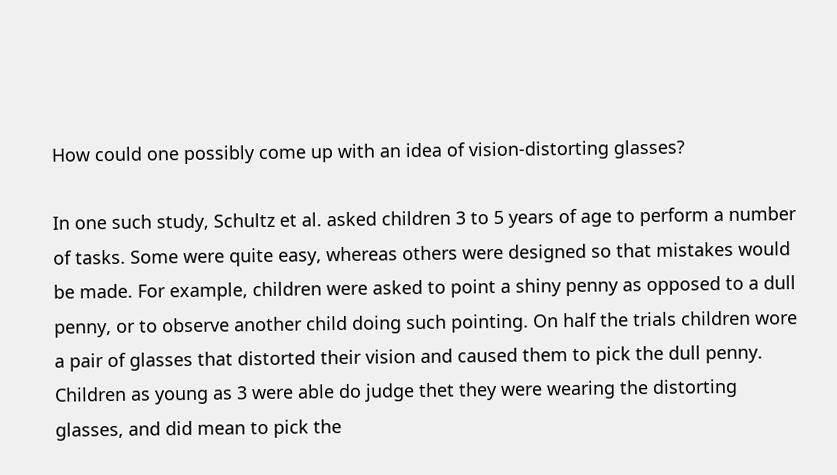How could one possibly come up with an idea of vision-distorting glasses?

In one such study, Schultz et al. asked children 3 to 5 years of age to perform a number of tasks. Some were quite easy, whereas others were designed so that mistakes would be made. For example, children were asked to point a shiny penny as opposed to a dull penny, or to observe another child doing such pointing. On half the trials children wore a pair of glasses that distorted their vision and caused them to pick the dull penny. Children as young as 3 were able do judge thet they were wearing the distorting glasses, and did mean to pick the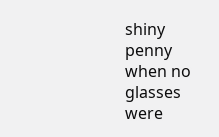shiny penny when no glasses were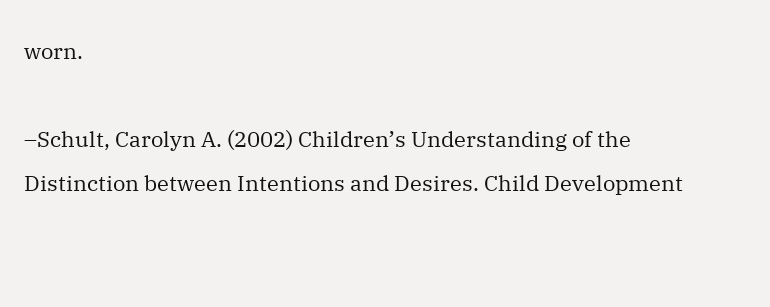worn.

–Schult, Carolyn A. (2002) Children’s Understanding of the Distinction between Intentions and Desires. Child Development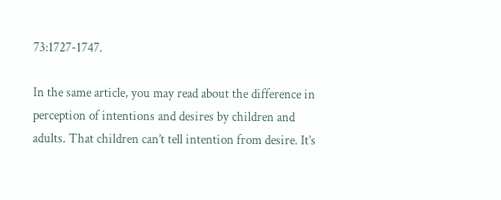73:1727-1747.

In the same article, you may read about the difference in perception of intentions and desires by children and adults. That children can’t tell intention from desire. It’s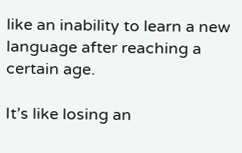like an inability to learn a new language after reaching a certain age.

It’s like losing an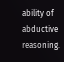ability of abductive reasoning.